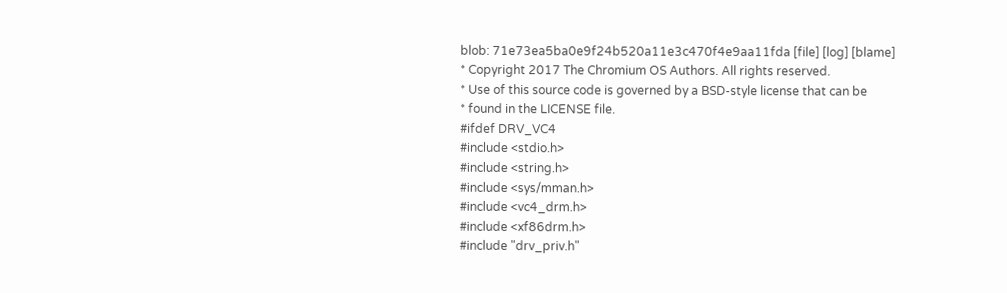blob: 71e73ea5ba0e9f24b520a11e3c470f4e9aa11fda [file] [log] [blame]
* Copyright 2017 The Chromium OS Authors. All rights reserved.
* Use of this source code is governed by a BSD-style license that can be
* found in the LICENSE file.
#ifdef DRV_VC4
#include <stdio.h>
#include <string.h>
#include <sys/mman.h>
#include <vc4_drm.h>
#include <xf86drm.h>
#include "drv_priv.h"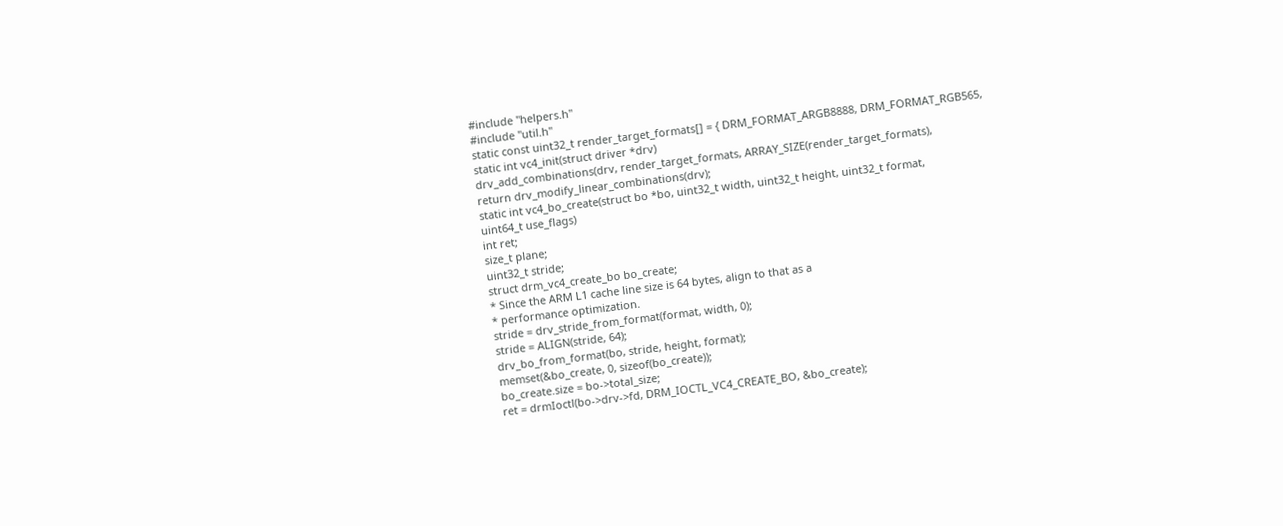#include "helpers.h"
#include "util.h"
static const uint32_t render_target_formats[] = { DRM_FORMAT_ARGB8888, DRM_FORMAT_RGB565,
static int vc4_init(struct driver *drv)
drv_add_combinations(drv, render_target_formats, ARRAY_SIZE(render_target_formats),
return drv_modify_linear_combinations(drv);
static int vc4_bo_create(struct bo *bo, uint32_t width, uint32_t height, uint32_t format,
uint64_t use_flags)
int ret;
size_t plane;
uint32_t stride;
struct drm_vc4_create_bo bo_create;
* Since the ARM L1 cache line size is 64 bytes, align to that as a
* performance optimization.
stride = drv_stride_from_format(format, width, 0);
stride = ALIGN(stride, 64);
drv_bo_from_format(bo, stride, height, format);
memset(&bo_create, 0, sizeof(bo_create));
bo_create.size = bo->total_size;
ret = drmIoctl(bo->drv->fd, DRM_IOCTL_VC4_CREATE_BO, &bo_create);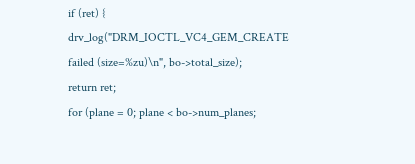if (ret) {
drv_log("DRM_IOCTL_VC4_GEM_CREATE failed (size=%zu)\n", bo->total_size);
return ret;
for (plane = 0; plane < bo->num_planes;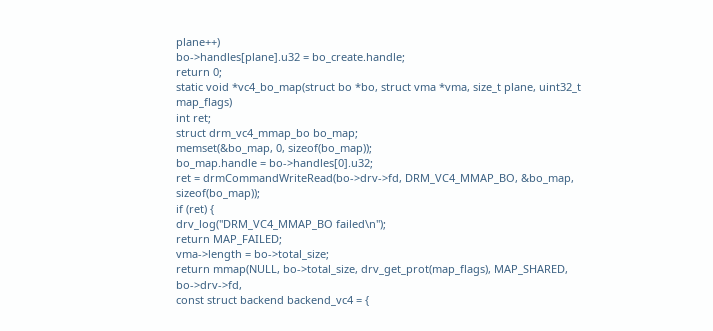plane++)
bo->handles[plane].u32 = bo_create.handle;
return 0;
static void *vc4_bo_map(struct bo *bo, struct vma *vma, size_t plane, uint32_t map_flags)
int ret;
struct drm_vc4_mmap_bo bo_map;
memset(&bo_map, 0, sizeof(bo_map));
bo_map.handle = bo->handles[0].u32;
ret = drmCommandWriteRead(bo->drv->fd, DRM_VC4_MMAP_BO, &bo_map, sizeof(bo_map));
if (ret) {
drv_log("DRM_VC4_MMAP_BO failed\n");
return MAP_FAILED;
vma->length = bo->total_size;
return mmap(NULL, bo->total_size, drv_get_prot(map_flags), MAP_SHARED, bo->drv->fd,
const struct backend backend_vc4 = {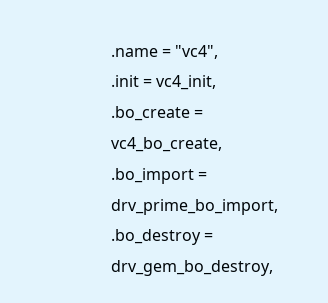.name = "vc4",
.init = vc4_init,
.bo_create = vc4_bo_create,
.bo_import = drv_prime_bo_import,
.bo_destroy = drv_gem_bo_destroy,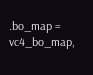.bo_map = vc4_bo_map,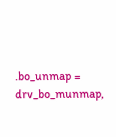.bo_unmap = drv_bo_munmap,